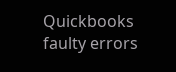Quickbooks faulty errors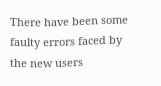There have been some faulty errors faced by the new users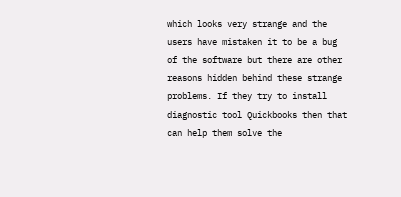which looks very strange and the users have mistaken it to be a bug of the software but there are other reasons hidden behind these strange problems. If they try to install diagnostic tool Quickbooks then that can help them solve the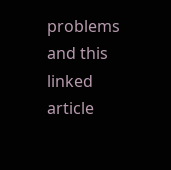problems and this linked article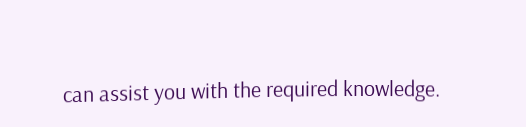can assist you with the required knowledge.